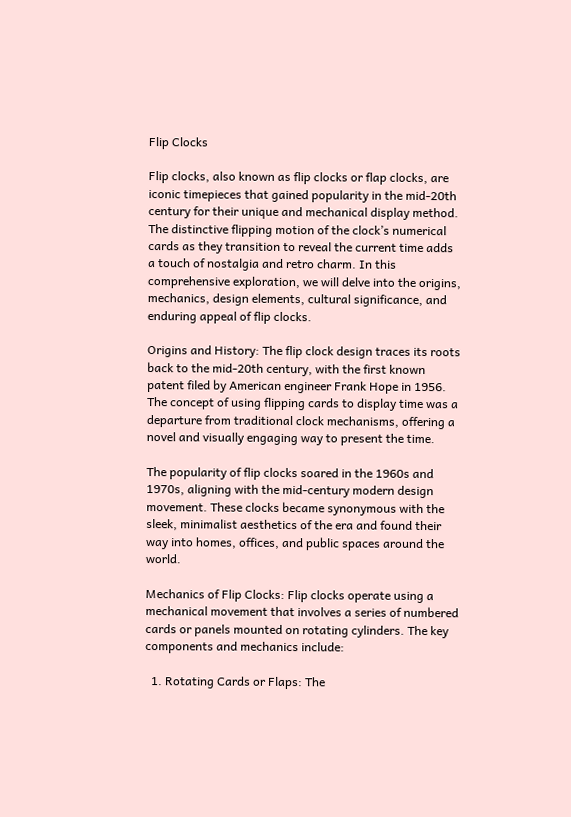Flip Clocks

Flip clocks, also known as flip clocks or flap clocks, are iconic timepieces that gained popularity in the mid-20th century for their unique and mechanical display method. The distinctive flipping motion of the clock’s numerical cards as they transition to reveal the current time adds a touch of nostalgia and retro charm. In this comprehensive exploration, we will delve into the origins, mechanics, design elements, cultural significance, and enduring appeal of flip clocks.

Origins and History: The flip clock design traces its roots back to the mid-20th century, with the first known patent filed by American engineer Frank Hope in 1956. The concept of using flipping cards to display time was a departure from traditional clock mechanisms, offering a novel and visually engaging way to present the time.

The popularity of flip clocks soared in the 1960s and 1970s, aligning with the mid-century modern design movement. These clocks became synonymous with the sleek, minimalist aesthetics of the era and found their way into homes, offices, and public spaces around the world.

Mechanics of Flip Clocks: Flip clocks operate using a mechanical movement that involves a series of numbered cards or panels mounted on rotating cylinders. The key components and mechanics include:

  1. Rotating Cards or Flaps: The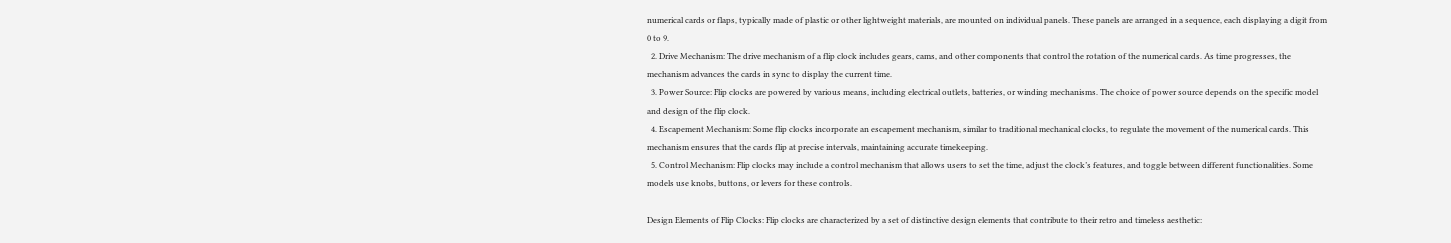numerical cards or flaps, typically made of plastic or other lightweight materials, are mounted on individual panels. These panels are arranged in a sequence, each displaying a digit from 0 to 9.
  2. Drive Mechanism: The drive mechanism of a flip clock includes gears, cams, and other components that control the rotation of the numerical cards. As time progresses, the mechanism advances the cards in sync to display the current time.
  3. Power Source: Flip clocks are powered by various means, including electrical outlets, batteries, or winding mechanisms. The choice of power source depends on the specific model and design of the flip clock.
  4. Escapement Mechanism: Some flip clocks incorporate an escapement mechanism, similar to traditional mechanical clocks, to regulate the movement of the numerical cards. This mechanism ensures that the cards flip at precise intervals, maintaining accurate timekeeping.
  5. Control Mechanism: Flip clocks may include a control mechanism that allows users to set the time, adjust the clock’s features, and toggle between different functionalities. Some models use knobs, buttons, or levers for these controls.

Design Elements of Flip Clocks: Flip clocks are characterized by a set of distinctive design elements that contribute to their retro and timeless aesthetic: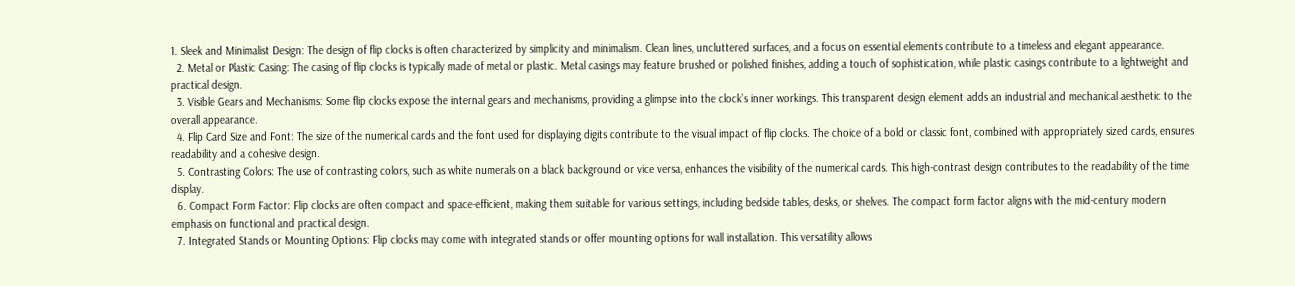1. Sleek and Minimalist Design: The design of flip clocks is often characterized by simplicity and minimalism. Clean lines, uncluttered surfaces, and a focus on essential elements contribute to a timeless and elegant appearance.
  2. Metal or Plastic Casing: The casing of flip clocks is typically made of metal or plastic. Metal casings may feature brushed or polished finishes, adding a touch of sophistication, while plastic casings contribute to a lightweight and practical design.
  3. Visible Gears and Mechanisms: Some flip clocks expose the internal gears and mechanisms, providing a glimpse into the clock’s inner workings. This transparent design element adds an industrial and mechanical aesthetic to the overall appearance.
  4. Flip Card Size and Font: The size of the numerical cards and the font used for displaying digits contribute to the visual impact of flip clocks. The choice of a bold or classic font, combined with appropriately sized cards, ensures readability and a cohesive design.
  5. Contrasting Colors: The use of contrasting colors, such as white numerals on a black background or vice versa, enhances the visibility of the numerical cards. This high-contrast design contributes to the readability of the time display.
  6. Compact Form Factor: Flip clocks are often compact and space-efficient, making them suitable for various settings, including bedside tables, desks, or shelves. The compact form factor aligns with the mid-century modern emphasis on functional and practical design.
  7. Integrated Stands or Mounting Options: Flip clocks may come with integrated stands or offer mounting options for wall installation. This versatility allows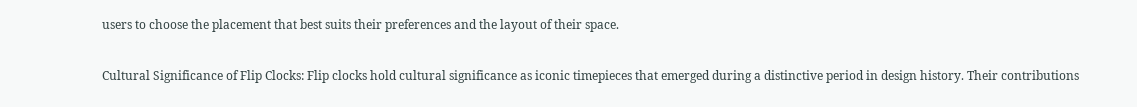users to choose the placement that best suits their preferences and the layout of their space.

Cultural Significance of Flip Clocks: Flip clocks hold cultural significance as iconic timepieces that emerged during a distinctive period in design history. Their contributions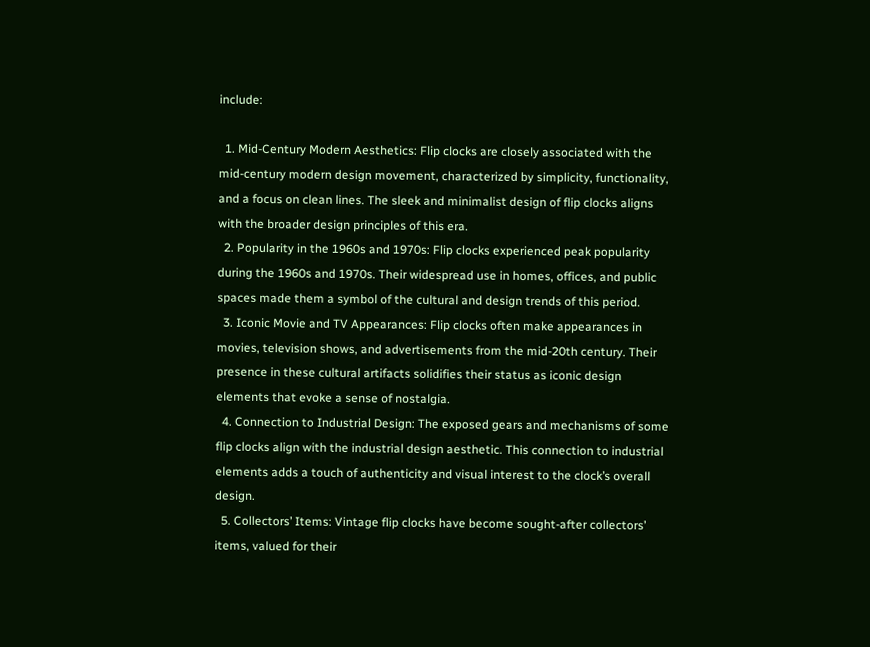include:

  1. Mid-Century Modern Aesthetics: Flip clocks are closely associated with the mid-century modern design movement, characterized by simplicity, functionality, and a focus on clean lines. The sleek and minimalist design of flip clocks aligns with the broader design principles of this era.
  2. Popularity in the 1960s and 1970s: Flip clocks experienced peak popularity during the 1960s and 1970s. Their widespread use in homes, offices, and public spaces made them a symbol of the cultural and design trends of this period.
  3. Iconic Movie and TV Appearances: Flip clocks often make appearances in movies, television shows, and advertisements from the mid-20th century. Their presence in these cultural artifacts solidifies their status as iconic design elements that evoke a sense of nostalgia.
  4. Connection to Industrial Design: The exposed gears and mechanisms of some flip clocks align with the industrial design aesthetic. This connection to industrial elements adds a touch of authenticity and visual interest to the clock’s overall design.
  5. Collectors’ Items: Vintage flip clocks have become sought-after collectors’ items, valued for their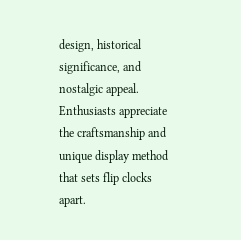design, historical significance, and nostalgic appeal. Enthusiasts appreciate the craftsmanship and unique display method that sets flip clocks apart.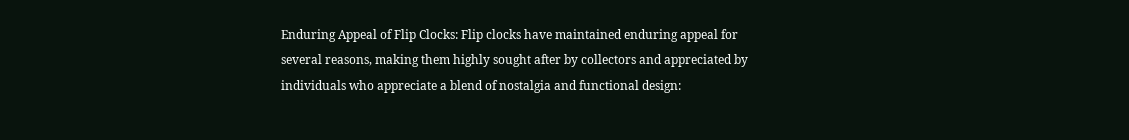Enduring Appeal of Flip Clocks: Flip clocks have maintained enduring appeal for several reasons, making them highly sought after by collectors and appreciated by individuals who appreciate a blend of nostalgia and functional design: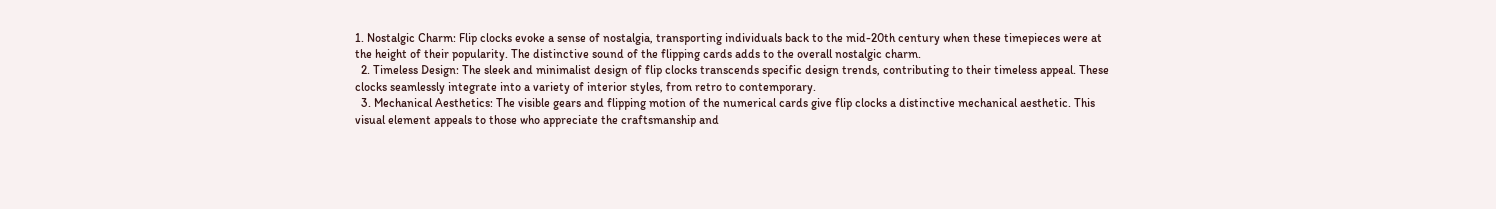1. Nostalgic Charm: Flip clocks evoke a sense of nostalgia, transporting individuals back to the mid-20th century when these timepieces were at the height of their popularity. The distinctive sound of the flipping cards adds to the overall nostalgic charm.
  2. Timeless Design: The sleek and minimalist design of flip clocks transcends specific design trends, contributing to their timeless appeal. These clocks seamlessly integrate into a variety of interior styles, from retro to contemporary.
  3. Mechanical Aesthetics: The visible gears and flipping motion of the numerical cards give flip clocks a distinctive mechanical aesthetic. This visual element appeals to those who appreciate the craftsmanship and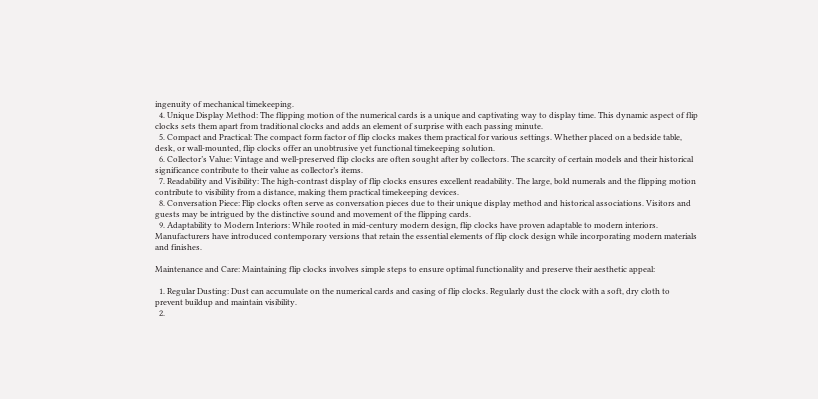ingenuity of mechanical timekeeping.
  4. Unique Display Method: The flipping motion of the numerical cards is a unique and captivating way to display time. This dynamic aspect of flip clocks sets them apart from traditional clocks and adds an element of surprise with each passing minute.
  5. Compact and Practical: The compact form factor of flip clocks makes them practical for various settings. Whether placed on a bedside table, desk, or wall-mounted, flip clocks offer an unobtrusive yet functional timekeeping solution.
  6. Collector’s Value: Vintage and well-preserved flip clocks are often sought after by collectors. The scarcity of certain models and their historical significance contribute to their value as collector’s items.
  7. Readability and Visibility: The high-contrast display of flip clocks ensures excellent readability. The large, bold numerals and the flipping motion contribute to visibility from a distance, making them practical timekeeping devices.
  8. Conversation Piece: Flip clocks often serve as conversation pieces due to their unique display method and historical associations. Visitors and guests may be intrigued by the distinctive sound and movement of the flipping cards.
  9. Adaptability to Modern Interiors: While rooted in mid-century modern design, flip clocks have proven adaptable to modern interiors. Manufacturers have introduced contemporary versions that retain the essential elements of flip clock design while incorporating modern materials and finishes.

Maintenance and Care: Maintaining flip clocks involves simple steps to ensure optimal functionality and preserve their aesthetic appeal:

  1. Regular Dusting: Dust can accumulate on the numerical cards and casing of flip clocks. Regularly dust the clock with a soft, dry cloth to prevent buildup and maintain visibility.
  2.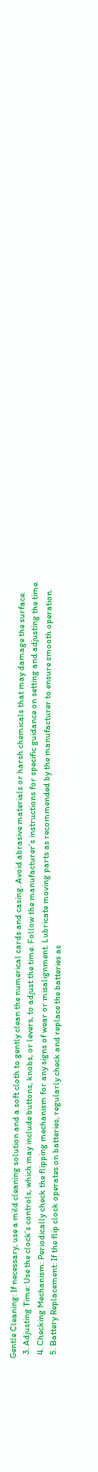Gentle Cleaning: If necessary, use a mild cleaning solution and a soft cloth to gently clean the numerical cards and casing. Avoid abrasive materials or harsh chemicals that may damage the surface.
  3. Adjusting Time: Use the clock’s controls, which may include buttons, knobs, or levers, to adjust the time. Follow the manufacturer’s instructions for specific guidance on setting and adjusting the time.
  4. Checking Mechanism: Periodically check the flipping mechanism for any signs of wear or misalignment. Lubricate moving parts as recommended by the manufacturer to ensure smooth operation.
  5. Battery Replacement: If the flip clock operates on batteries, regularly check and replace the batteries as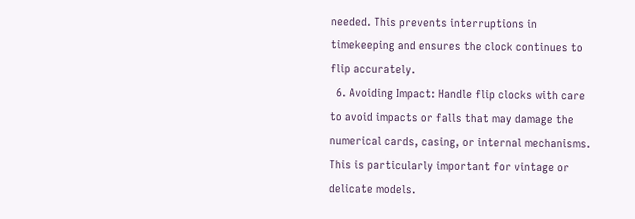needed. This prevents interruptions in timekeeping and ensures the clock continues to flip accurately.
  6. Avoiding Impact: Handle flip clocks with care to avoid impacts or falls that may damage the numerical cards, casing, or internal mechanisms. This is particularly important for vintage or delicate models.